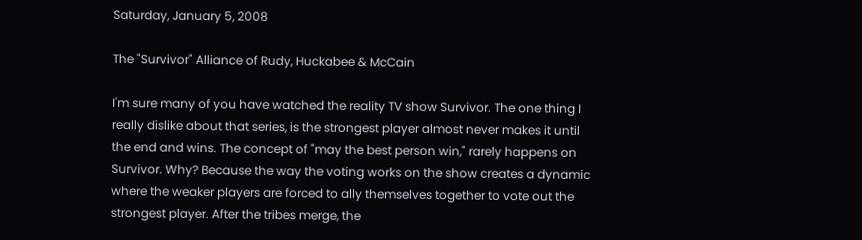Saturday, January 5, 2008

The "Survivor" Alliance of Rudy, Huckabee & McCain

I'm sure many of you have watched the reality TV show Survivor. The one thing I really dislike about that series, is the strongest player almost never makes it until the end and wins. The concept of "may the best person win," rarely happens on Survivor. Why? Because the way the voting works on the show creates a dynamic where the weaker players are forced to ally themselves together to vote out the strongest player. After the tribes merge, the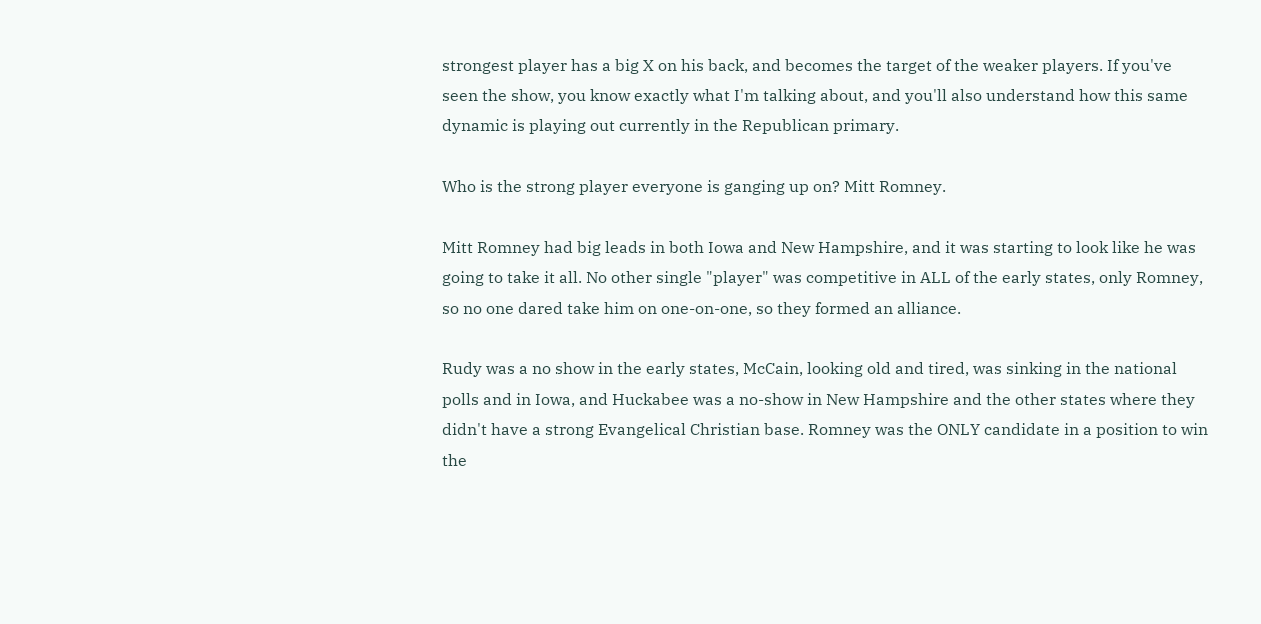strongest player has a big X on his back, and becomes the target of the weaker players. If you've seen the show, you know exactly what I'm talking about, and you'll also understand how this same dynamic is playing out currently in the Republican primary.

Who is the strong player everyone is ganging up on? Mitt Romney.

Mitt Romney had big leads in both Iowa and New Hampshire, and it was starting to look like he was going to take it all. No other single "player" was competitive in ALL of the early states, only Romney, so no one dared take him on one-on-one, so they formed an alliance.

Rudy was a no show in the early states, McCain, looking old and tired, was sinking in the national polls and in Iowa, and Huckabee was a no-show in New Hampshire and the other states where they didn't have a strong Evangelical Christian base. Romney was the ONLY candidate in a position to win the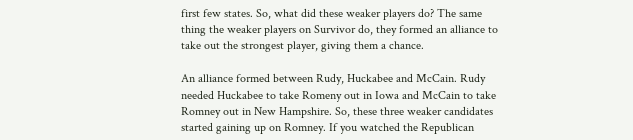first few states. So, what did these weaker players do? The same thing the weaker players on Survivor do, they formed an alliance to take out the strongest player, giving them a chance.

An alliance formed between Rudy, Huckabee and McCain. Rudy needed Huckabee to take Romeny out in Iowa and McCain to take Romney out in New Hampshire. So, these three weaker candidates started gaining up on Romney. If you watched the Republican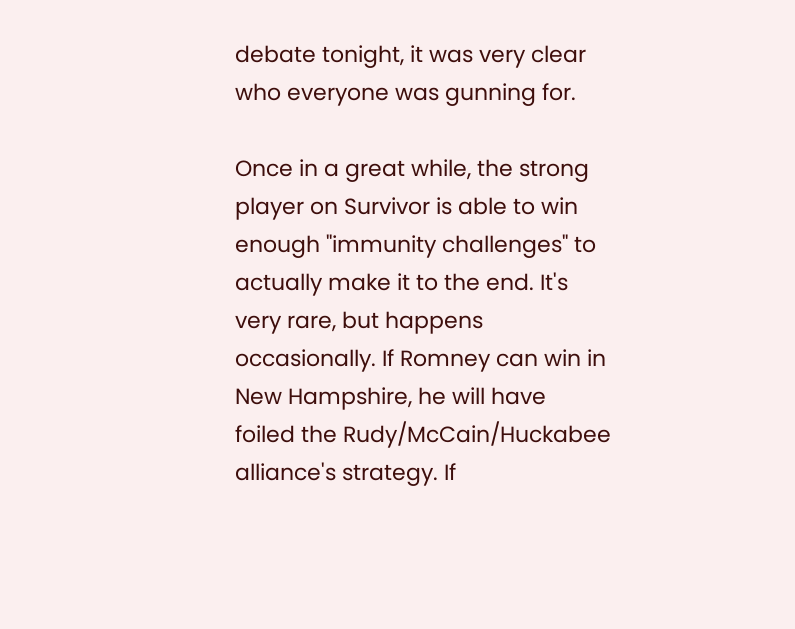debate tonight, it was very clear who everyone was gunning for.

Once in a great while, the strong player on Survivor is able to win enough "immunity challenges" to actually make it to the end. It's very rare, but happens occasionally. If Romney can win in New Hampshire, he will have foiled the Rudy/McCain/Huckabee alliance's strategy. If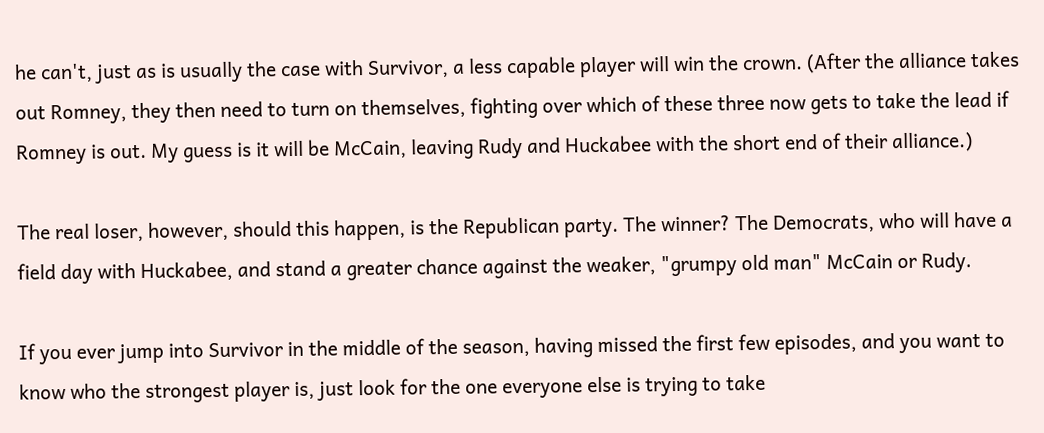he can't, just as is usually the case with Survivor, a less capable player will win the crown. (After the alliance takes out Romney, they then need to turn on themselves, fighting over which of these three now gets to take the lead if Romney is out. My guess is it will be McCain, leaving Rudy and Huckabee with the short end of their alliance.)

The real loser, however, should this happen, is the Republican party. The winner? The Democrats, who will have a field day with Huckabee, and stand a greater chance against the weaker, "grumpy old man" McCain or Rudy.

If you ever jump into Survivor in the middle of the season, having missed the first few episodes, and you want to know who the strongest player is, just look for the one everyone else is trying to take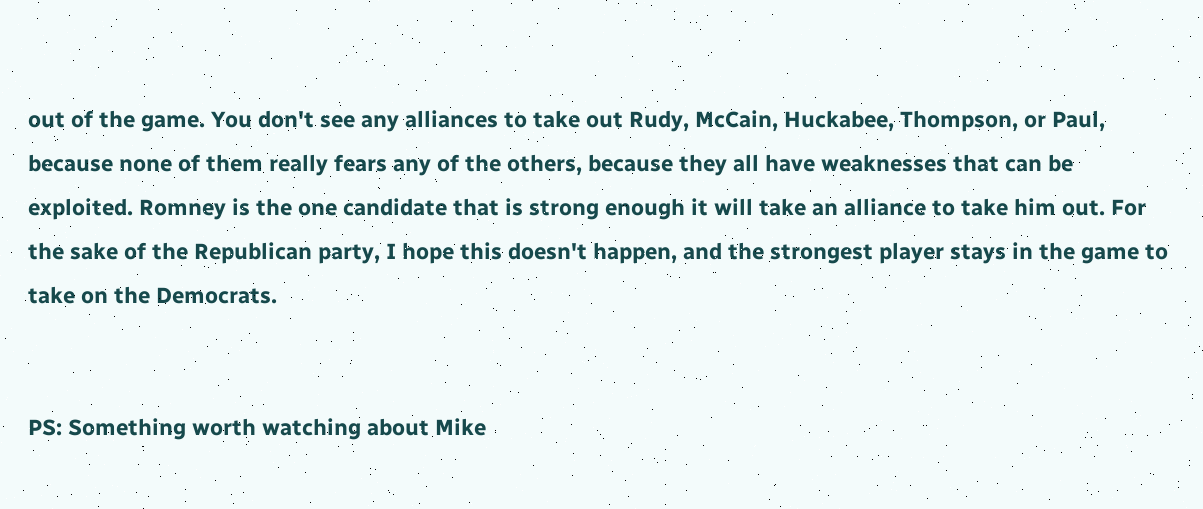out of the game. You don't see any alliances to take out Rudy, McCain, Huckabee, Thompson, or Paul, because none of them really fears any of the others, because they all have weaknesses that can be exploited. Romney is the one candidate that is strong enough it will take an alliance to take him out. For the sake of the Republican party, I hope this doesn't happen, and the strongest player stays in the game to take on the Democrats.


PS: Something worth watching about Mike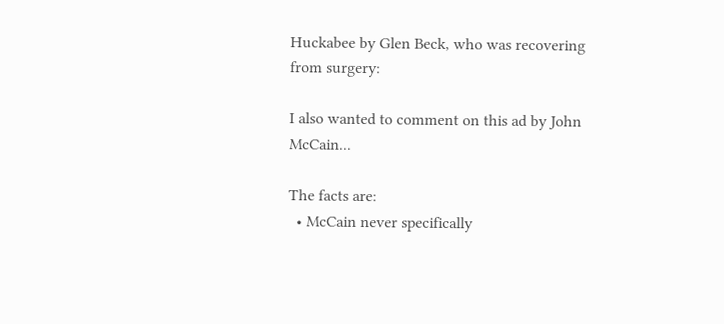Huckabee by Glen Beck, who was recovering from surgery:

I also wanted to comment on this ad by John McCain...

The facts are:
  • McCain never specifically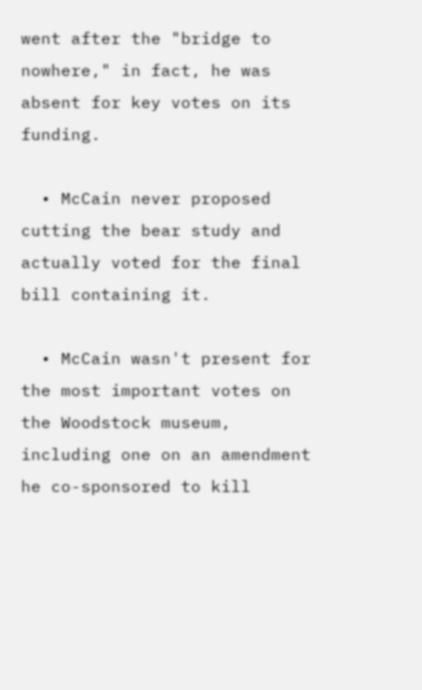went after the "bridge to nowhere," in fact, he was absent for key votes on its funding.

  • McCain never proposed cutting the bear study and actually voted for the final bill containing it.

  • McCain wasn't present for the most important votes on the Woodstock museum, including one on an amendment he co-sponsored to kill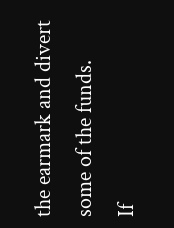the earmark and divert some of the funds.
If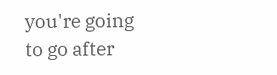you're going to go after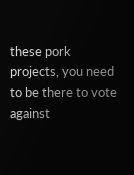these pork projects, you need to be there to vote against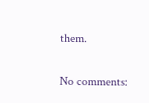them.


No comments: